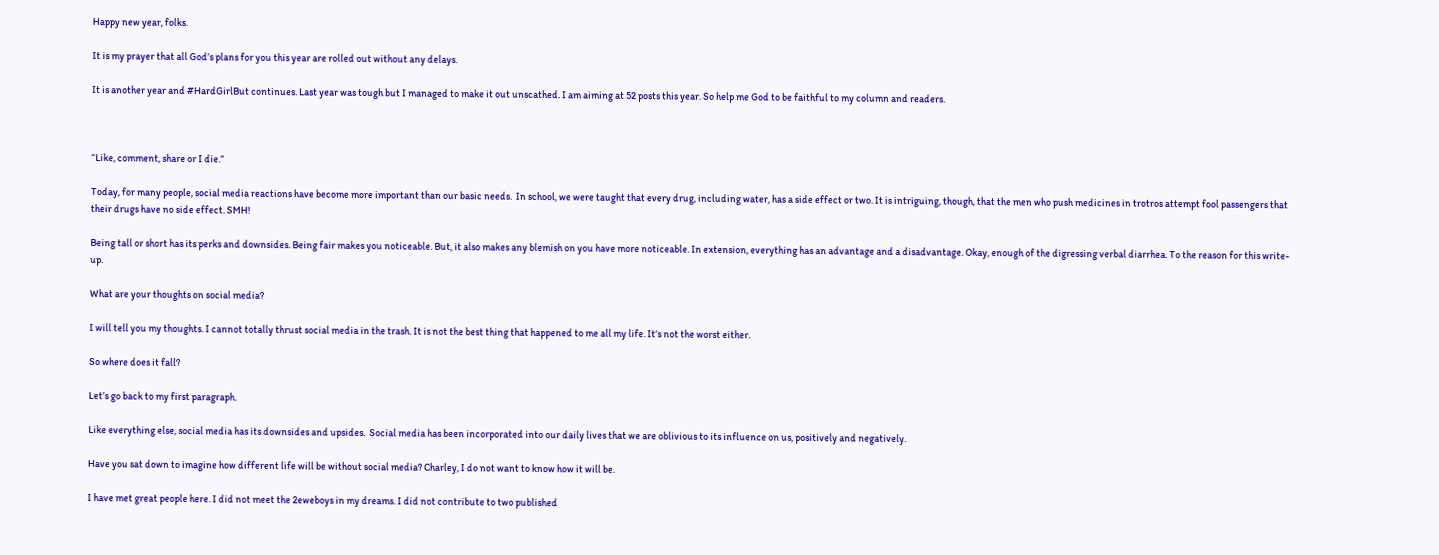Happy new year, folks.

It is my prayer that all God’s plans for you this year are rolled out without any delays.

It is another year and #HardGirlBut continues. Last year was tough but I managed to make it out unscathed. I am aiming at 52 posts this year. So help me God to be faithful to my column and readers.



“Like, comment, share or I die.”

Today, for many people, social media reactions have become more important than our basic needs.  In school, we were taught that every drug, including water, has a side effect or two. It is intriguing, though, that the men who push medicines in trotros attempt fool passengers that their drugs have no side effect. SMH!

Being tall or short has its perks and downsides. Being fair makes you noticeable. But, it also makes any blemish on you have more noticeable. In extension, everything has an advantage and a disadvantage. Okay, enough of the digressing verbal diarrhea. To the reason for this write-up.

What are your thoughts on social media?

I will tell you my thoughts. I cannot totally thrust social media in the trash. It is not the best thing that happened to me all my life. It’s not the worst either.

So where does it fall?

Let’s go back to my first paragraph.

Like everything else, social media has its downsides and upsides.  Social media has been incorporated into our daily lives that we are oblivious to its influence on us, positively and negatively.

Have you sat down to imagine how different life will be without social media? Charley, I do not want to know how it will be.

I have met great people here. I did not meet the 2eweboys in my dreams. I did not contribute to two published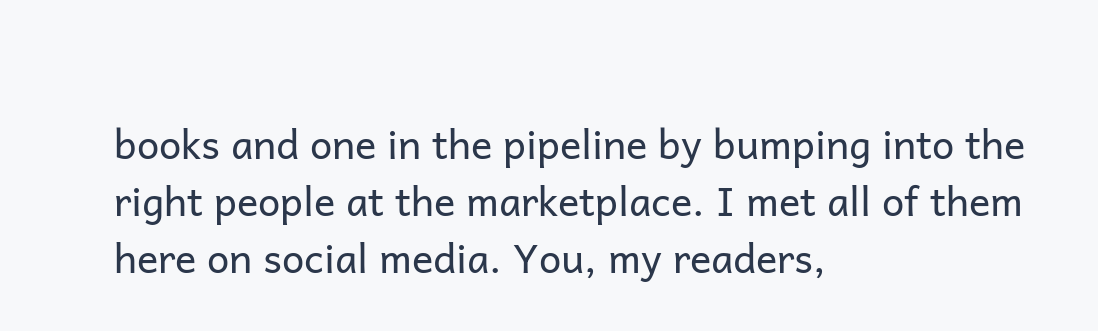books and one in the pipeline by bumping into the right people at the marketplace. I met all of them here on social media. You, my readers,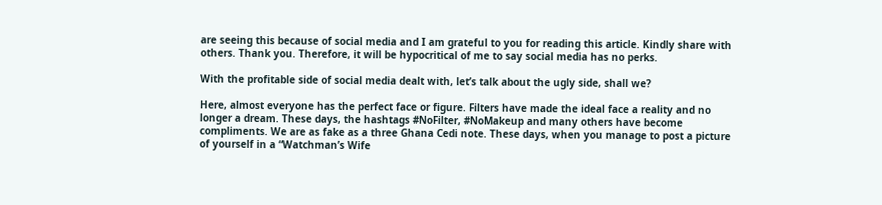are seeing this because of social media and I am grateful to you for reading this article. Kindly share with others. Thank you. Therefore, it will be hypocritical of me to say social media has no perks.

With the profitable side of social media dealt with, let’s talk about the ugly side, shall we?

Here, almost everyone has the perfect face or figure. Filters have made the ideal face a reality and no longer a dream. These days, the hashtags #NoFilter, #NoMakeup and many others have become compliments. We are as fake as a three Ghana Cedi note. These days, when you manage to post a picture of yourself in a “Watchman’s Wife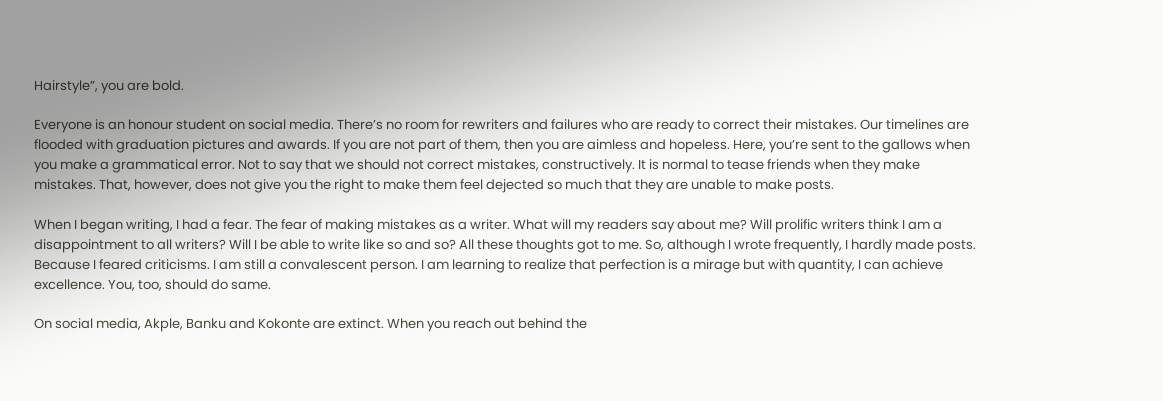Hairstyle”, you are bold.

Everyone is an honour student on social media. There’s no room for rewriters and failures who are ready to correct their mistakes. Our timelines are flooded with graduation pictures and awards. If you are not part of them, then you are aimless and hopeless. Here, you’re sent to the gallows when you make a grammatical error. Not to say that we should not correct mistakes, constructively. It is normal to tease friends when they make mistakes. That, however, does not give you the right to make them feel dejected so much that they are unable to make posts.

When I began writing, I had a fear. The fear of making mistakes as a writer. What will my readers say about me? Will prolific writers think I am a disappointment to all writers? Will I be able to write like so and so? All these thoughts got to me. So, although I wrote frequently, I hardly made posts. Because I feared criticisms. I am still a convalescent person. I am learning to realize that perfection is a mirage but with quantity, I can achieve excellence. You, too, should do same.

On social media, Akple, Banku and Kokonte are extinct. When you reach out behind the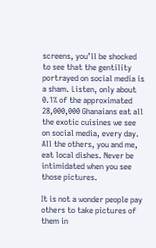screens, you’ll be shocked to see that the gentility portrayed on social media is a sham. Listen, only about 0.1% of the approximated 28,000,000 Ghanaians eat all the exotic cuisines we see on social media, every day. All the others, you and me, eat local dishes. Never be intimidated when you see those pictures.

It is not a wonder people pay others to take pictures of them in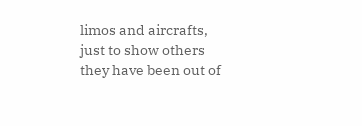limos and aircrafts, just to show others they have been out of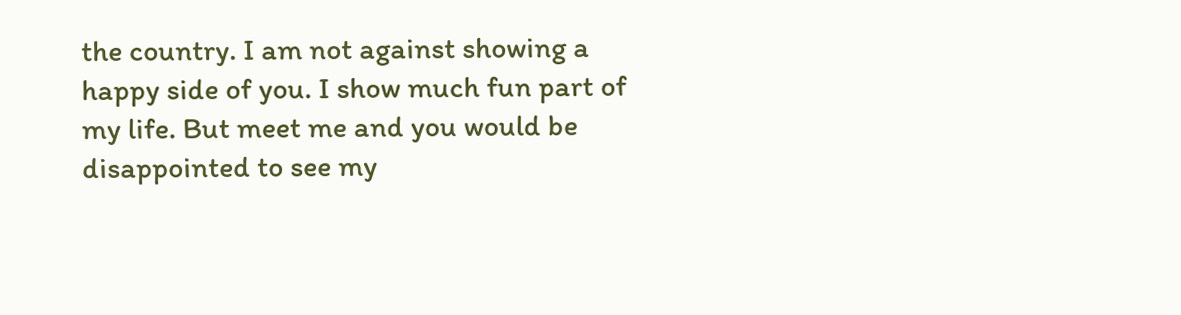the country. I am not against showing a happy side of you. I show much fun part of my life. But meet me and you would be disappointed to see my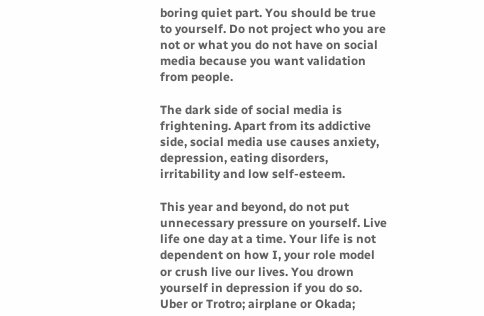boring quiet part. You should be true to yourself. Do not project who you are not or what you do not have on social media because you want validation from people.

The dark side of social media is frightening. Apart from its addictive side, social media use causes anxiety, depression, eating disorders, irritability and low self-esteem.

This year and beyond, do not put unnecessary pressure on yourself. Live life one day at a time. Your life is not dependent on how I, your role model or crush live our lives. You drown yourself in depression if you do so. Uber or Trotro; airplane or Okada;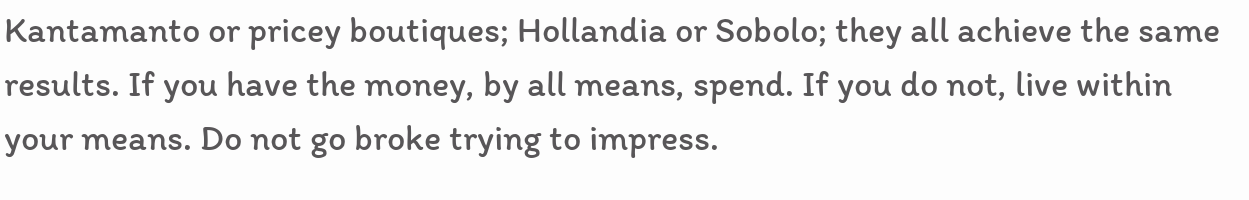Kantamanto or pricey boutiques; Hollandia or Sobolo; they all achieve the same results. If you have the money, by all means, spend. If you do not, live within your means. Do not go broke trying to impress.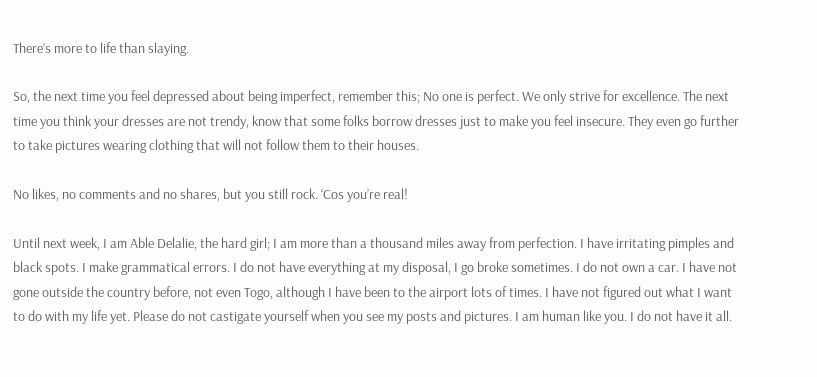There’s more to life than slaying.

So, the next time you feel depressed about being imperfect, remember this; No one is perfect. We only strive for excellence. The next time you think your dresses are not trendy, know that some folks borrow dresses just to make you feel insecure. They even go further to take pictures wearing clothing that will not follow them to their houses.

No likes, no comments and no shares, but you still rock. ‘Cos you’re real!

Until next week, I am Able Delalie, the hard girl; I am more than a thousand miles away from perfection. I have irritating pimples and black spots. I make grammatical errors. I do not have everything at my disposal, I go broke sometimes. I do not own a car. I have not gone outside the country before, not even Togo, although I have been to the airport lots of times. I have not figured out what I want to do with my life yet. Please do not castigate yourself when you see my posts and pictures. I am human like you. I do not have it all.